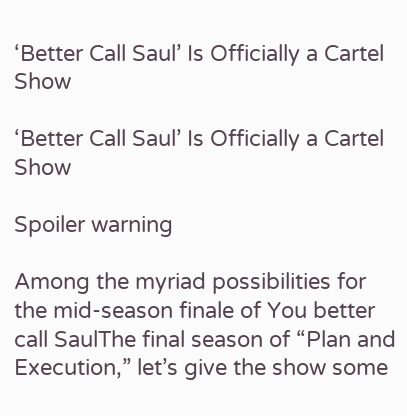‘Better Call Saul’ Is Officially a Cartel Show

‘Better Call Saul’ Is Officially a Cartel Show

Spoiler warning

Among the myriad possibilities for the mid-season finale of You better call SaulThe final season of “Plan and Execution,” let’s give the show some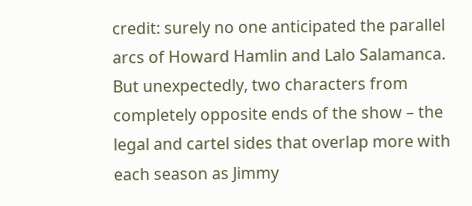credit: surely no one anticipated the parallel arcs of Howard Hamlin and Lalo Salamanca. But unexpectedly, two characters from completely opposite ends of the show – the legal and cartel sides that overlap more with each season as Jimmy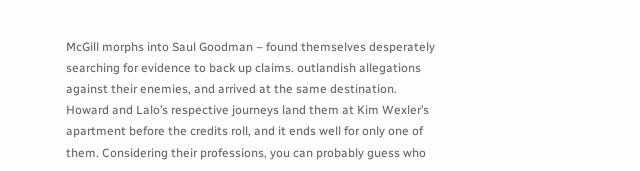McGill morphs into Saul Goodman – found themselves desperately searching for evidence to back up claims. outlandish allegations against their enemies, and arrived at the same destination. Howard and Lalo’s respective journeys land them at Kim Wexler’s apartment before the credits roll, and it ends well for only one of them. Considering their professions, you can probably guess who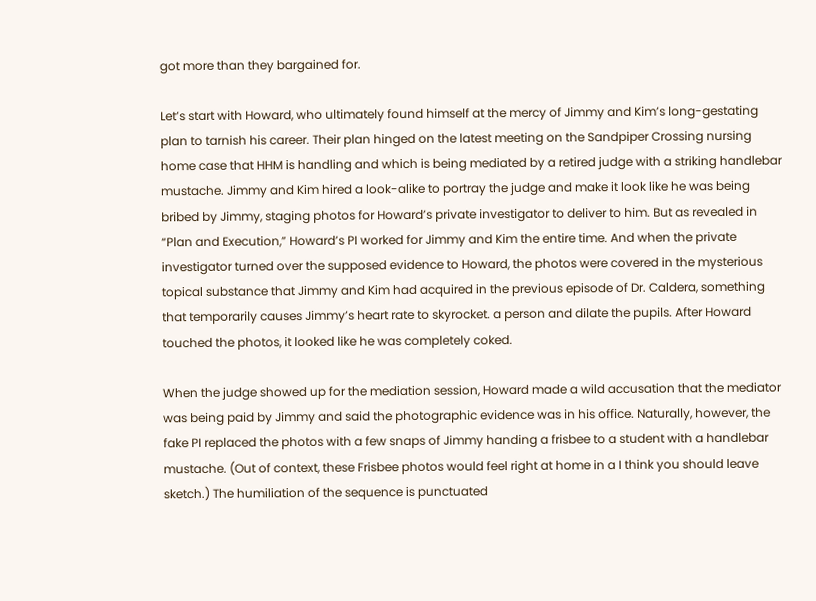got more than they bargained for.

Let’s start with Howard, who ultimately found himself at the mercy of Jimmy and Kim’s long-gestating plan to tarnish his career. Their plan hinged on the latest meeting on the Sandpiper Crossing nursing home case that HHM is handling and which is being mediated by a retired judge with a striking handlebar mustache. Jimmy and Kim hired a look-alike to portray the judge and make it look like he was being bribed by Jimmy, staging photos for Howard’s private investigator to deliver to him. But as revealed in “Plan and Execution,” Howard’s PI worked for Jimmy and Kim the entire time. And when the private investigator turned over the supposed evidence to Howard, the photos were covered in the mysterious topical substance that Jimmy and Kim had acquired in the previous episode of Dr. Caldera, something that temporarily causes Jimmy’s heart rate to skyrocket. a person and dilate the pupils. After Howard touched the photos, it looked like he was completely coked.

When the judge showed up for the mediation session, Howard made a wild accusation that the mediator was being paid by Jimmy and said the photographic evidence was in his office. Naturally, however, the fake PI replaced the photos with a few snaps of Jimmy handing a frisbee to a student with a handlebar mustache. (Out of context, these Frisbee photos would feel right at home in a I think you should leave sketch.) The humiliation of the sequence is punctuated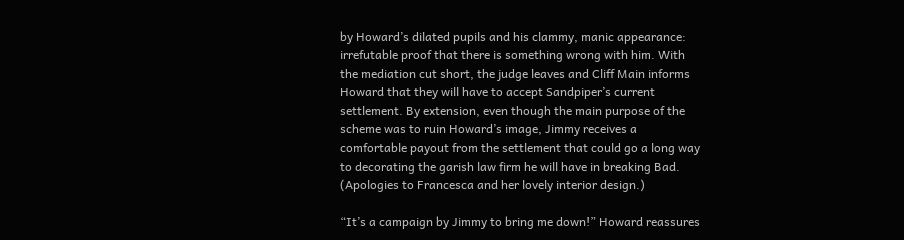by Howard’s dilated pupils and his clammy, manic appearance: irrefutable proof that there is something wrong with him. With the mediation cut short, the judge leaves and Cliff Main informs Howard that they will have to accept Sandpiper’s current settlement. By extension, even though the main purpose of the scheme was to ruin Howard’s image, Jimmy receives a comfortable payout from the settlement that could go a long way to decorating the garish law firm he will have in breaking Bad. (Apologies to Francesca and her lovely interior design.)

“It’s a campaign by Jimmy to bring me down!” Howard reassures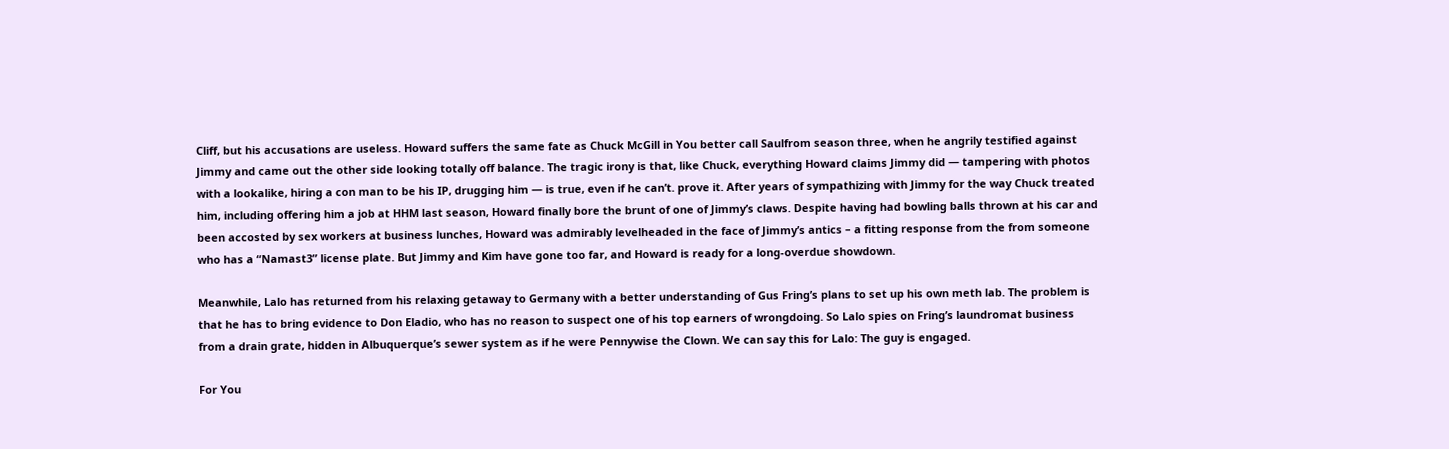Cliff, but his accusations are useless. Howard suffers the same fate as Chuck McGill in You better call Saulfrom season three, when he angrily testified against Jimmy and came out the other side looking totally off balance. The tragic irony is that, like Chuck, everything Howard claims Jimmy did — tampering with photos with a lookalike, hiring a con man to be his IP, drugging him — is true, even if he can’t. prove it. After years of sympathizing with Jimmy for the way Chuck treated him, including offering him a job at HHM last season, Howard finally bore the brunt of one of Jimmy’s claws. Despite having had bowling balls thrown at his car and been accosted by sex workers at business lunches, Howard was admirably levelheaded in the face of Jimmy’s antics – a fitting response from the from someone who has a “Namast3” license plate. But Jimmy and Kim have gone too far, and Howard is ready for a long-overdue showdown.

Meanwhile, Lalo has returned from his relaxing getaway to Germany with a better understanding of Gus Fring’s plans to set up his own meth lab. The problem is that he has to bring evidence to Don Eladio, who has no reason to suspect one of his top earners of wrongdoing. So Lalo spies on Fring’s laundromat business from a drain grate, hidden in Albuquerque’s sewer system as if he were Pennywise the Clown. We can say this for Lalo: The guy is engaged.

For You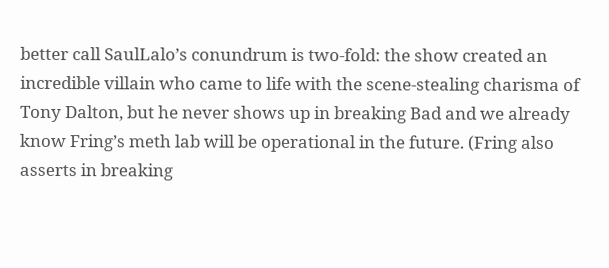better call SaulLalo’s conundrum is two-fold: the show created an incredible villain who came to life with the scene-stealing charisma of Tony Dalton, but he never shows up in breaking Bad and we already know Fring’s meth lab will be operational in the future. (Fring also asserts in breaking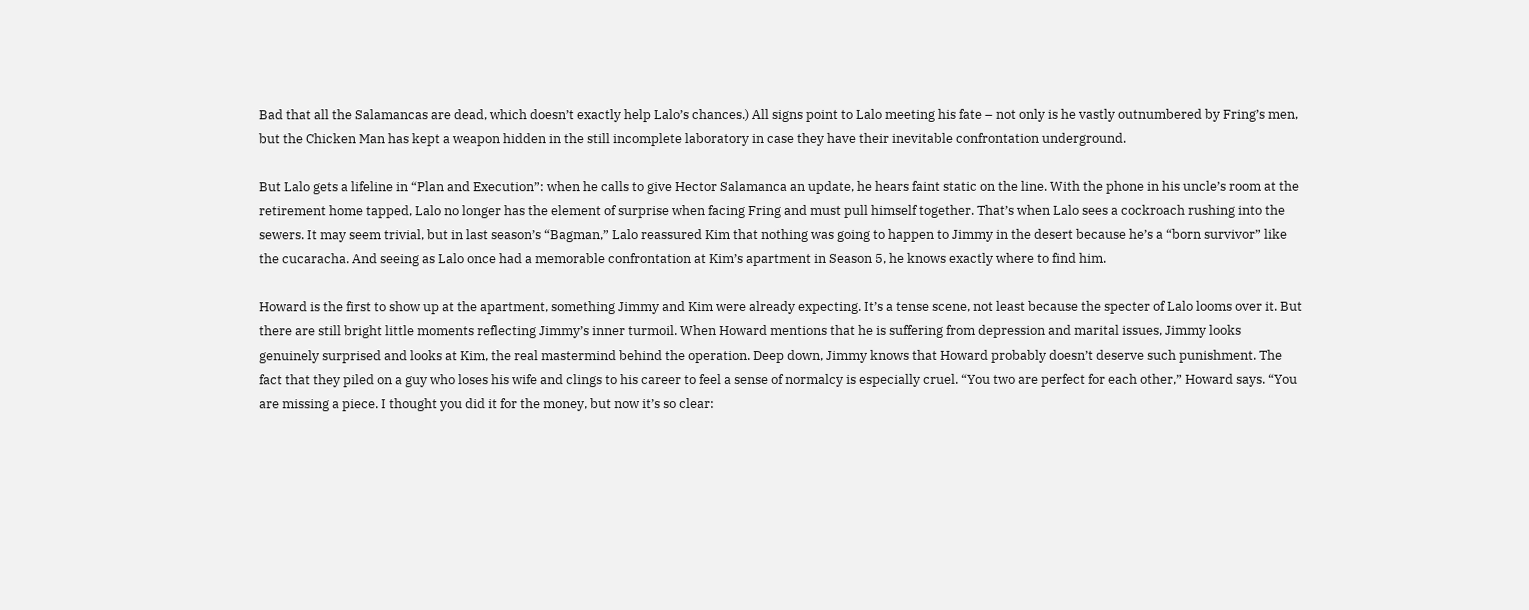Bad that all the Salamancas are dead, which doesn’t exactly help Lalo’s chances.) All signs point to Lalo meeting his fate – not only is he vastly outnumbered by Fring’s men, but the Chicken Man has kept a weapon hidden in the still incomplete laboratory in case they have their inevitable confrontation underground.

But Lalo gets a lifeline in “Plan and Execution”: when he calls to give Hector Salamanca an update, he hears faint static on the line. With the phone in his uncle’s room at the retirement home tapped, Lalo no longer has the element of surprise when facing Fring and must pull himself together. That’s when Lalo sees a cockroach rushing into the sewers. It may seem trivial, but in last season’s “Bagman,” Lalo reassured Kim that nothing was going to happen to Jimmy in the desert because he’s a “born survivor” like the cucaracha. And seeing as Lalo once had a memorable confrontation at Kim’s apartment in Season 5, he knows exactly where to find him.

Howard is the first to show up at the apartment, something Jimmy and Kim were already expecting. It’s a tense scene, not least because the specter of Lalo looms over it. But there are still bright little moments reflecting Jimmy’s inner turmoil. When Howard mentions that he is suffering from depression and marital issues, Jimmy looks genuinely surprised and looks at Kim, the real mastermind behind the operation. Deep down, Jimmy knows that Howard probably doesn’t deserve such punishment. The fact that they piled on a guy who loses his wife and clings to his career to feel a sense of normalcy is especially cruel. “You two are perfect for each other,” Howard says. “You are missing a piece. I thought you did it for the money, but now it’s so clear: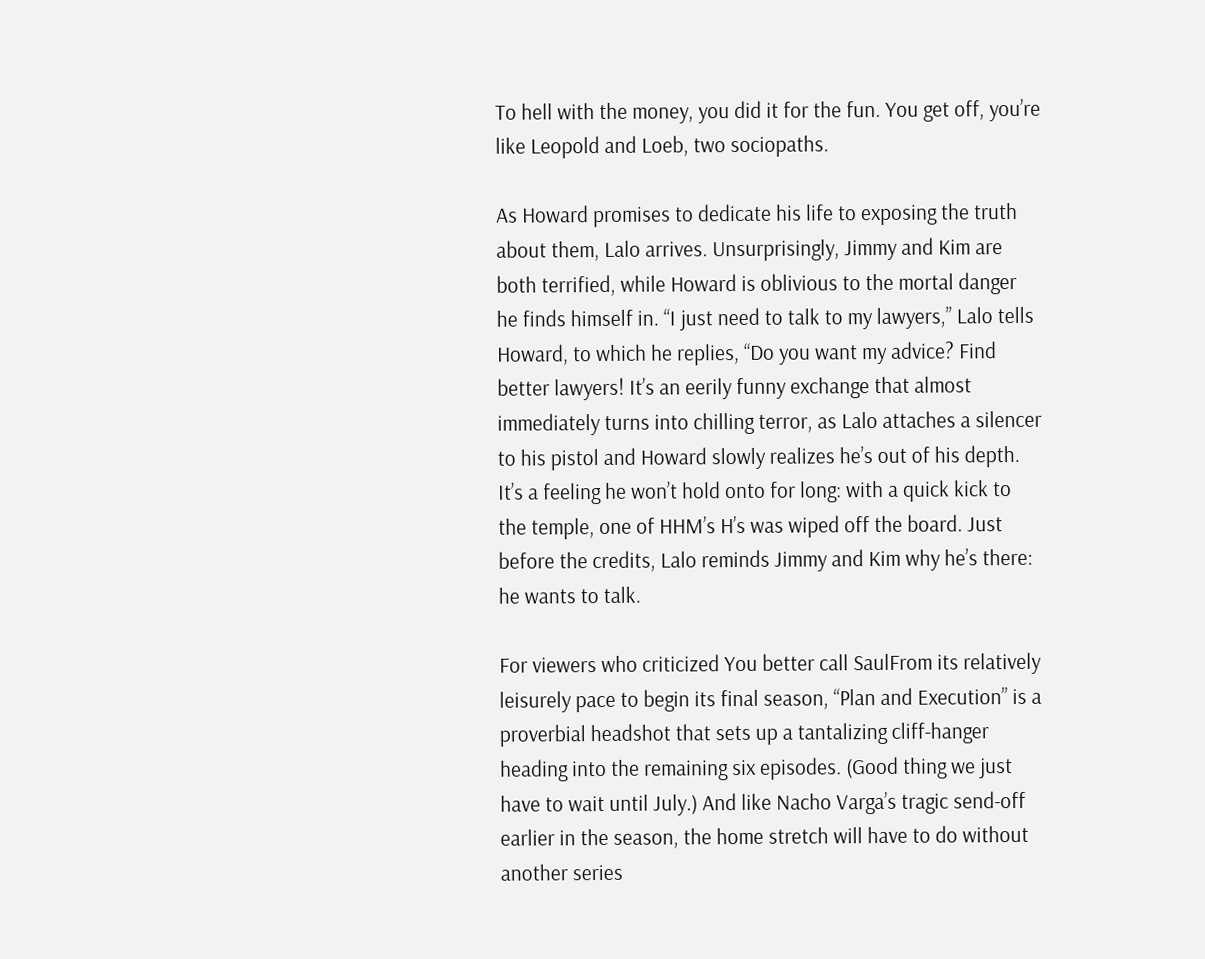To hell with the money, you did it for the fun. You get off, you’re like Leopold and Loeb, two sociopaths.

As Howard promises to dedicate his life to exposing the truth about them, Lalo arrives. Unsurprisingly, Jimmy and Kim are both terrified, while Howard is oblivious to the mortal danger he finds himself in. “I just need to talk to my lawyers,” Lalo tells Howard, to which he replies, “Do you want my advice? Find better lawyers! It’s an eerily funny exchange that almost immediately turns into chilling terror, as Lalo attaches a silencer to his pistol and Howard slowly realizes he’s out of his depth. It’s a feeling he won’t hold onto for long: with a quick kick to the temple, one of HHM’s H’s was wiped off the board. Just before the credits, Lalo reminds Jimmy and Kim why he’s there: he wants to talk.

For viewers who criticized You better call SaulFrom its relatively leisurely pace to begin its final season, “Plan and Execution” is a proverbial headshot that sets up a tantalizing cliff-hanger heading into the remaining six episodes. (Good thing we just have to wait until July.) And like Nacho Varga’s tragic send-off earlier in the season, the home stretch will have to do without another series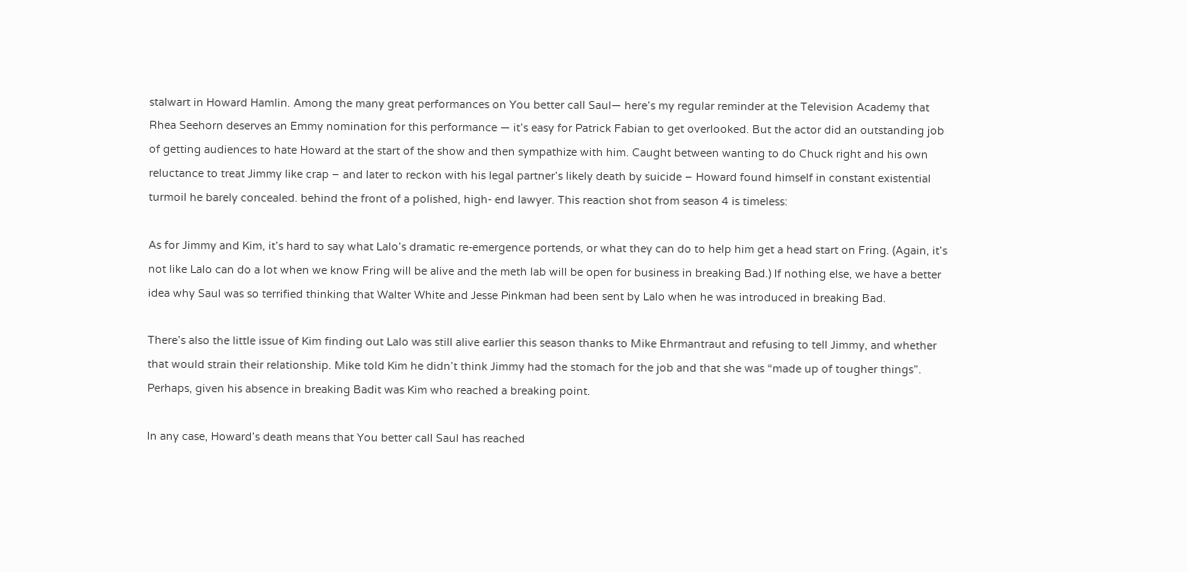stalwart in Howard Hamlin. Among the many great performances on You better call Saul— here’s my regular reminder at the Television Academy that Rhea Seehorn deserves an Emmy nomination for this performance — it’s easy for Patrick Fabian to get overlooked. But the actor did an outstanding job of getting audiences to hate Howard at the start of the show and then sympathize with him. Caught between wanting to do Chuck right and his own reluctance to treat Jimmy like crap – and later to reckon with his legal partner’s likely death by suicide – Howard found himself in constant existential turmoil he barely concealed. behind the front of a polished, high- end lawyer. This reaction shot from season 4 is timeless:

As for Jimmy and Kim, it’s hard to say what Lalo’s dramatic re-emergence portends, or what they can do to help him get a head start on Fring. (Again, it’s not like Lalo can do a lot when we know Fring will be alive and the meth lab will be open for business in breaking Bad.) If nothing else, we have a better idea why Saul was so terrified thinking that Walter White and Jesse Pinkman had been sent by Lalo when he was introduced in breaking Bad.

There’s also the little issue of Kim finding out Lalo was still alive earlier this season thanks to Mike Ehrmantraut and refusing to tell Jimmy, and whether that would strain their relationship. Mike told Kim he didn’t think Jimmy had the stomach for the job and that she was “made up of tougher things”. Perhaps, given his absence in breaking Badit was Kim who reached a breaking point.

In any case, Howard’s death means that You better call Saul has reached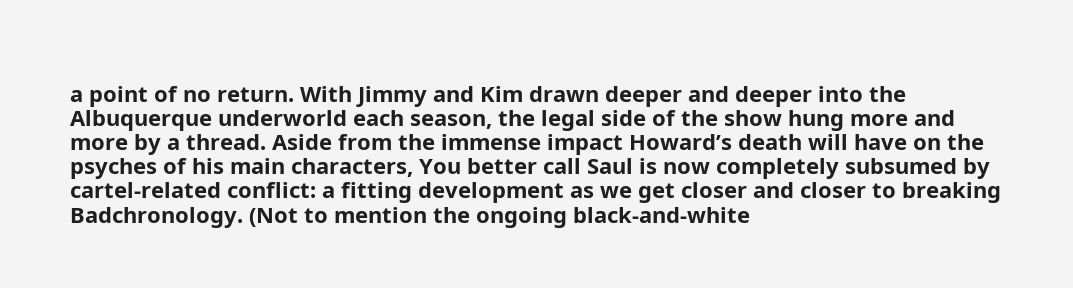a point of no return. With Jimmy and Kim drawn deeper and deeper into the Albuquerque underworld each season, the legal side of the show hung more and more by a thread. Aside from the immense impact Howard’s death will have on the psyches of his main characters, You better call Saul is now completely subsumed by cartel-related conflict: a fitting development as we get closer and closer to breaking Badchronology. (Not to mention the ongoing black-and-white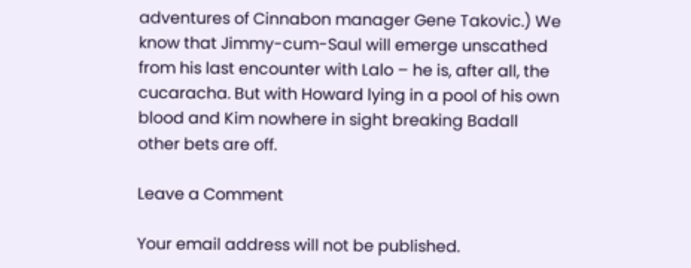adventures of Cinnabon manager Gene Takovic.) We know that Jimmy-cum-Saul will emerge unscathed from his last encounter with Lalo – he is, after all, the cucaracha. But with Howard lying in a pool of his own blood and Kim nowhere in sight breaking Badall other bets are off.

Leave a Comment

Your email address will not be published.